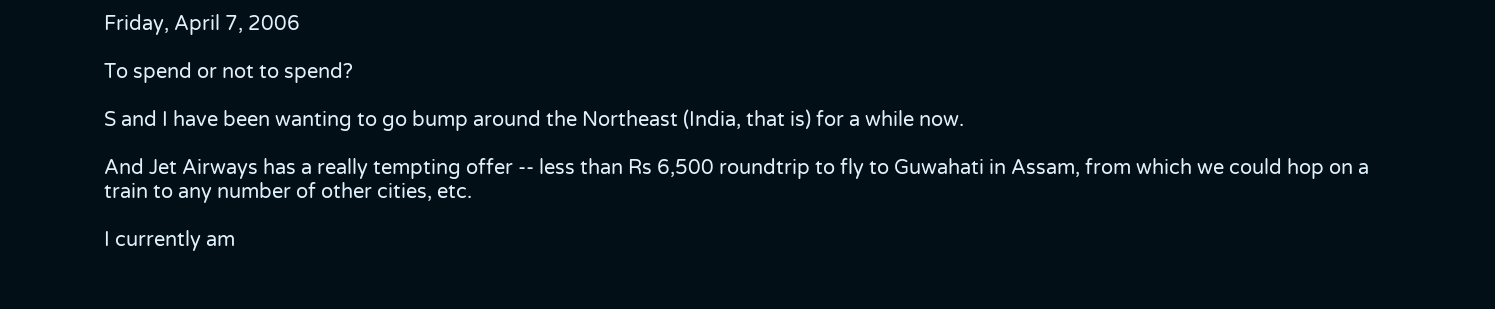Friday, April 7, 2006

To spend or not to spend?

S and I have been wanting to go bump around the Northeast (India, that is) for a while now.

And Jet Airways has a really tempting offer -- less than Rs 6,500 roundtrip to fly to Guwahati in Assam, from which we could hop on a train to any number of other cities, etc.

I currently am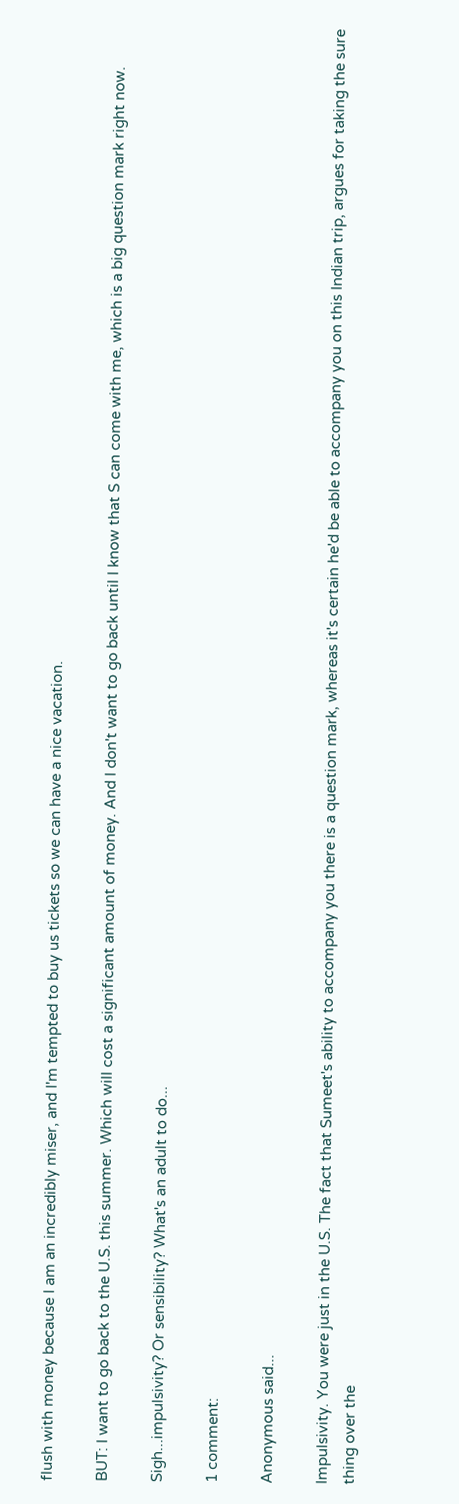flush with money because I am an incredibly miser, and I'm tempted to buy us tickets so we can have a nice vacation.

BUT: I want to go back to the U.S. this summer. Which will cost a significant amount of money. And I don't want to go back until I know that S can come with me, which is a big question mark right now.

Sigh...impulsivity? Or sensibility? What's an adult to do...

1 comment:

Anonymous said...

Impulsivity. You were just in the U.S. The fact that Sumeet's ability to accompany you there is a question mark, whereas it's certain he'd be able to accompany you on this Indian trip, argues for taking the sure thing over the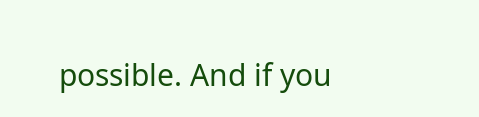possible. And if you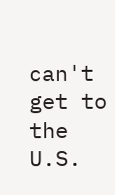can't get to the U.S.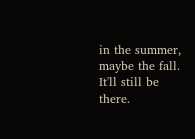in the summer, maybe the fall. It'll still be there.